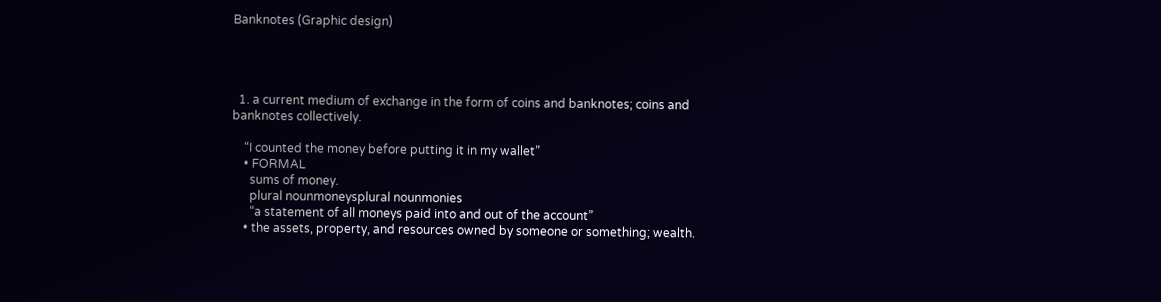Banknotes (Graphic design)




  1. a current medium of exchange in the form of coins and banknotes; coins and banknotes collectively.

    “I counted the money before putting it in my wallet”
    • FORMAL
      sums of money.
      plural nounmoneysplural nounmonies
      “a statement of all moneys paid into and out of the account”
    • the assets, property, and resources owned by someone or something; wealth.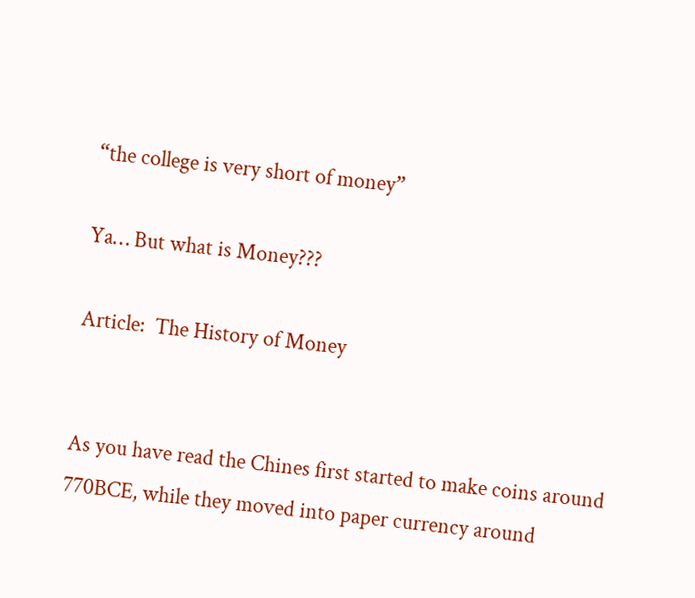“the college is very short of money”

Ya… But what is Money???

Article:  The History of Money


As you have read the Chines first started to make coins around 770BCE, while they moved into paper currency around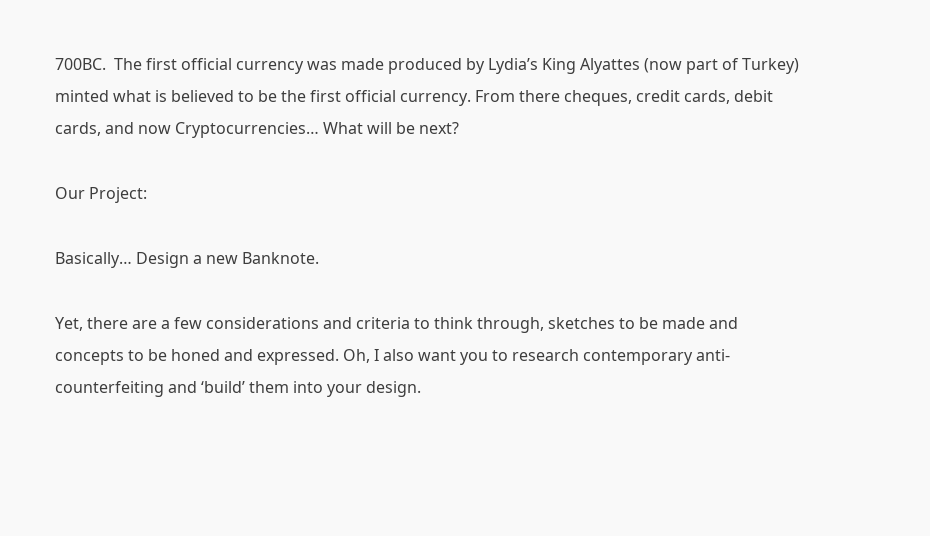700BC.  The first official currency was made produced by Lydia’s King Alyattes (now part of Turkey) minted what is believed to be the first official currency. From there cheques, credit cards, debit cards, and now Cryptocurrencies… What will be next?

Our Project:

Basically… Design a new Banknote.

Yet, there are a few considerations and criteria to think through, sketches to be made and concepts to be honed and expressed. Oh, I also want you to research contemporary anti-counterfeiting and ‘build’ them into your design.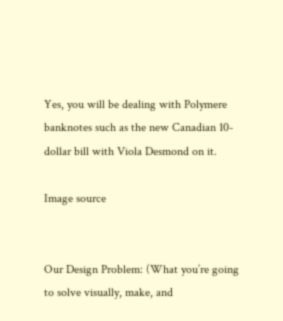Yes, you will be dealing with Polymere banknotes such as the new Canadian 10-dollar bill with Viola Desmond on it.

Image source


Our Design Problem: (What you’re going to solve visually, make, and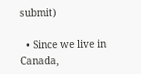submit)

  • Since we live in Canada,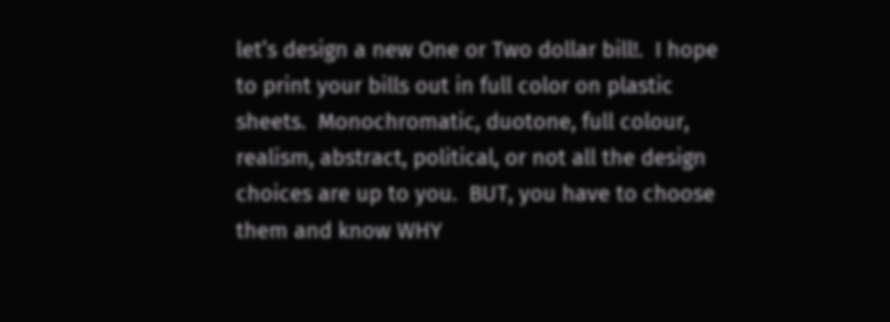let’s design a new One or Two dollar bill!.  I hope to print your bills out in full color on plastic sheets.  Monochromatic, duotone, full colour, realism, abstract, political, or not all the design choices are up to you.  BUT, you have to choose them and know WHY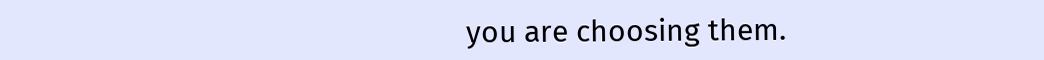you are choosing them.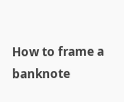How to frame a banknote